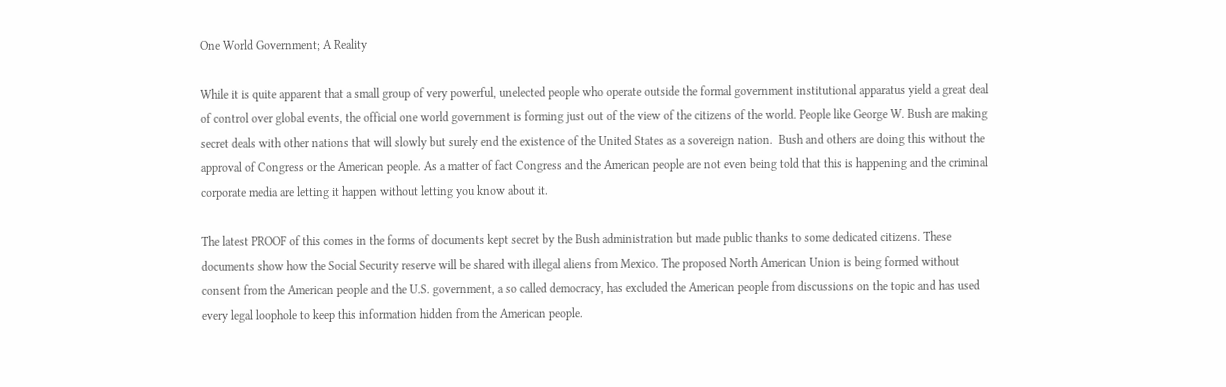One World Government; A Reality

While it is quite apparent that a small group of very powerful, unelected people who operate outside the formal government institutional apparatus yield a great deal of control over global events, the official one world government is forming just out of the view of the citizens of the world. People like George W. Bush are making secret deals with other nations that will slowly but surely end the existence of the United States as a sovereign nation.  Bush and others are doing this without the approval of Congress or the American people. As a matter of fact Congress and the American people are not even being told that this is happening and the criminal corporate media are letting it happen without letting you know about it.

The latest PROOF of this comes in the forms of documents kept secret by the Bush administration but made public thanks to some dedicated citizens. These documents show how the Social Security reserve will be shared with illegal aliens from Mexico. The proposed North American Union is being formed without consent from the American people and the U.S. government, a so called democracy, has excluded the American people from discussions on the topic and has used every legal loophole to keep this information hidden from the American people.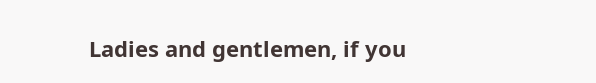Ladies and gentlemen, if you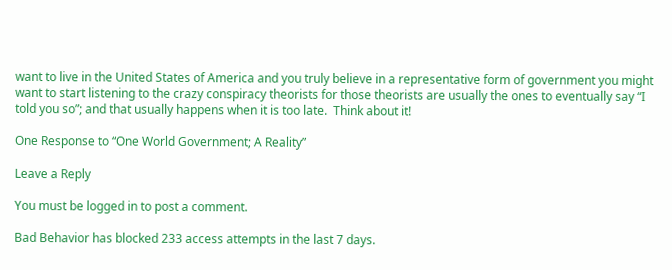want to live in the United States of America and you truly believe in a representative form of government you might want to start listening to the crazy conspiracy theorists for those theorists are usually the ones to eventually say “I told you so”; and that usually happens when it is too late.  Think about it!

One Response to “One World Government; A Reality”

Leave a Reply

You must be logged in to post a comment.

Bad Behavior has blocked 233 access attempts in the last 7 days.